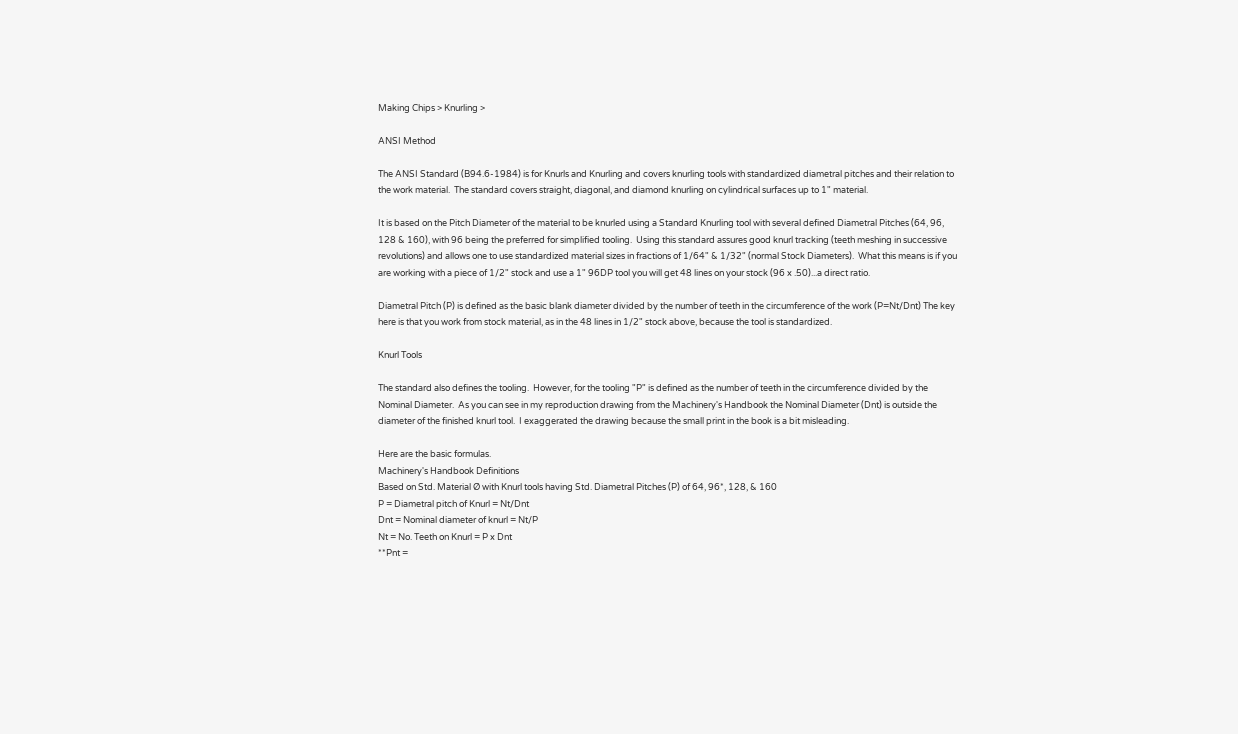Making Chips > Knurling >

ANSI Method

The ANSI Standard (B94.6-1984) is for Knurls and Knurling and covers knurling tools with standardized diametral pitches and their relation to the work material.  The standard covers straight, diagonal, and diamond knurling on cylindrical surfaces up to 1" material.

It is based on the Pitch Diameter of the material to be knurled using a Standard Knurling tool with several defined Diametral Pitches (64, 96, 128 & 160), with 96 being the preferred for simplified tooling.  Using this standard assures good knurl tracking (teeth meshing in successive revolutions) and allows one to use standardized material sizes in fractions of 1/64" & 1/32" (normal Stock Diameters).  What this means is if you are working with a piece of 1/2" stock and use a 1" 96DP tool you will get 48 lines on your stock (96 x .50)...a direct ratio.

Diametral Pitch (P) is defined as the basic blank diameter divided by the number of teeth in the circumference of the work (P=Nt/Dnt) The key here is that you work from stock material, as in the 48 lines in 1/2" stock above, because the tool is standardized.

Knurl Tools

The standard also defines the tooling.  However, for the tooling "P" is defined as the number of teeth in the circumference divided by the Nominal Diameter.  As you can see in my reproduction drawing from the Machinery's Handbook the Nominal Diameter (Dnt) is outside the diameter of the finished knurl tool.  I exaggerated the drawing because the small print in the book is a bit misleading.

Here are the basic formulas.
Machinery's Handbook Definitions
Based on Std. Material Ø with Knurl tools having Std. Diametral Pitches (P) of 64, 96*, 128, & 160
P = Diametral pitch of Knurl = Nt/Dnt
Dnt = Nominal diameter of knurl = Nt/P
Nt = No. Teeth on Knurl = P x Dnt
**Pnt =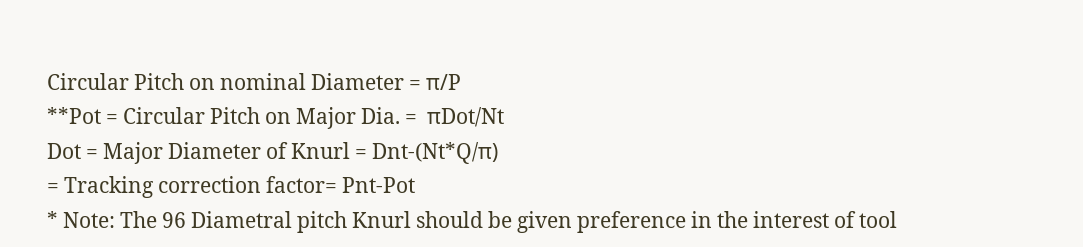Circular Pitch on nominal Diameter = π/P
**Pot = Circular Pitch on Major Dia. =  πDot/Nt
Dot = Major Diameter of Knurl = Dnt-(Nt*Q/π)
= Tracking correction factor= Pnt-Pot
* Note: The 96 Diametral pitch Knurl should be given preference in the interest of tool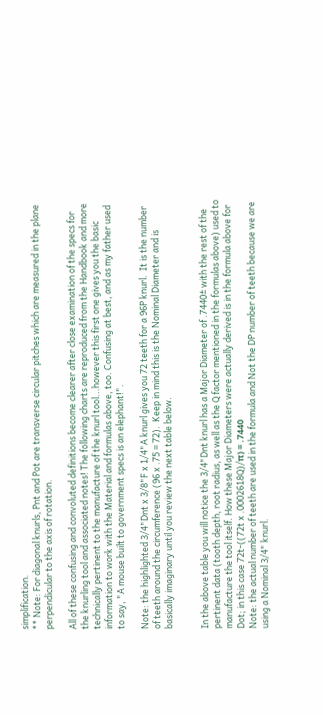simplification.
** Note: For diagonal knurls, Pnt and Pot are transverse circular pitches which are measured in the plane perpendicular to the axis of rotation.

All of these confusing and convoluted definitions become clearer after close examination of the specs for the knurling tool and associated notes! The following charts are reproduced from the Handbook and more technically pertinent to the manufacture of the knurl tool...however this first one gives you the basic information to work with the Material and formulas above, too. Confusing at best, and as my father used to say, "A mouse built to government specs is an elephant!".

Note: the highlighted 3/4"Dnt x 3/8"F x 1/4"A knurl gives you 72 teeth for a 96P knurl.  It is the number of teeth around the circumference (96 x .75 = 72).  Keep in mind this is the Nominal Diameter and is basically imaginary until you review the next table below.


In the above table you will notice the 3/4"Dnt knurl has a Major Diameter of .7440± with the rest of the pertinent data (tooth depth, root radius, as well as the Q factor mentioned in the formulas above) used to manufacture the tool itself. How these Major Diameters were actually derived is in the formula above for Dot; in this case 72t-((72t x .0002618Q)/π) = .7440
Note: the actual number of teeth are used in the formula and Not the DP number of teeth because we are using a Nominal 3/4" knurl.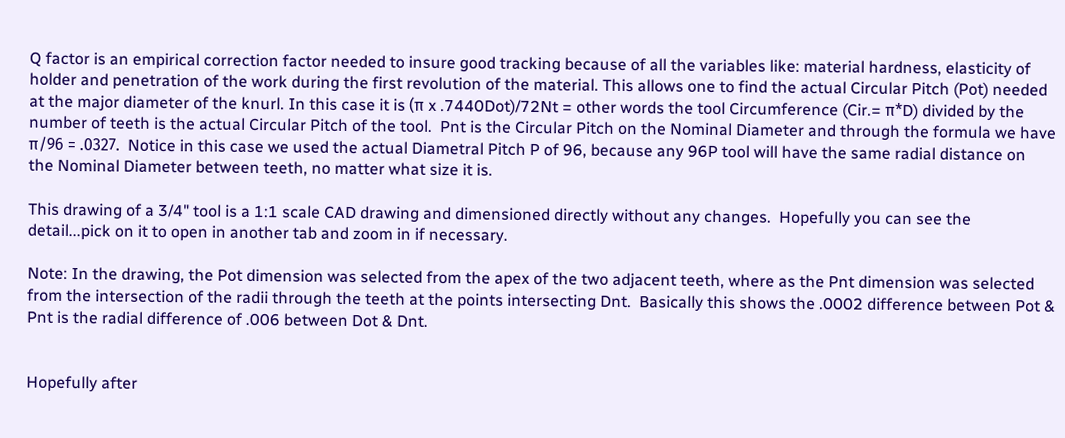Q factor is an empirical correction factor needed to insure good tracking because of all the variables like: material hardness, elasticity of holder and penetration of the work during the first revolution of the material. This allows one to find the actual Circular Pitch (Pot) needed at the major diameter of the knurl. In this case it is (π x .7440Dot)/72Nt = other words the tool Circumference (Cir.= π*D) divided by the number of teeth is the actual Circular Pitch of the tool.  Pnt is the Circular Pitch on the Nominal Diameter and through the formula we have π/96 = .0327.  Notice in this case we used the actual Diametral Pitch P of 96, because any 96P tool will have the same radial distance on the Nominal Diameter between teeth, no matter what size it is.

This drawing of a 3/4" tool is a 1:1 scale CAD drawing and dimensioned directly without any changes.  Hopefully you can see the detail...pick on it to open in another tab and zoom in if necessary.

Note: In the drawing, the Pot dimension was selected from the apex of the two adjacent teeth, where as the Pnt dimension was selected from the intersection of the radii through the teeth at the points intersecting Dnt.  Basically this shows the .0002 difference between Pot & Pnt is the radial difference of .006 between Dot & Dnt.


Hopefully after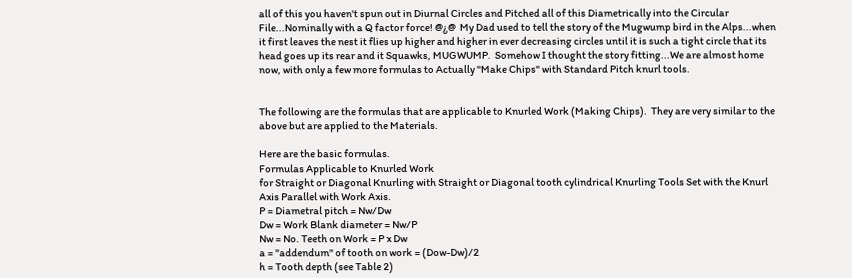all of this you haven't spun out in Diurnal Circles and Pitched all of this Diametrically into the Circular File...Nominally with a Q factor force! @¿@  My Dad used to tell the story of the Mugwump bird in the Alps...when it first leaves the nest it flies up higher and higher in ever decreasing circles until it is such a tight circle that its head goes up its rear and it Squawks, MUGWUMP.  Somehow I thought the story fitting...We are almost home now, with only a few more formulas to Actually "Make Chips" with Standard Pitch knurl tools.


The following are the formulas that are applicable to Knurled Work (Making Chips).  They are very similar to the above but are applied to the Materials.

Here are the basic formulas.
Formulas Applicable to Knurled Work
for Straight or Diagonal Knurling with Straight or Diagonal tooth cylindrical Knurling Tools Set with the Knurl Axis Parallel with Work Axis.
P = Diametral pitch = Nw/Dw
Dw = Work Blank diameter = Nw/P
Nw = No. Teeth on Work = P x Dw
a = "addendum" of tooth on work = (Dow-Dw)/2
h = Tooth depth (see Table 2)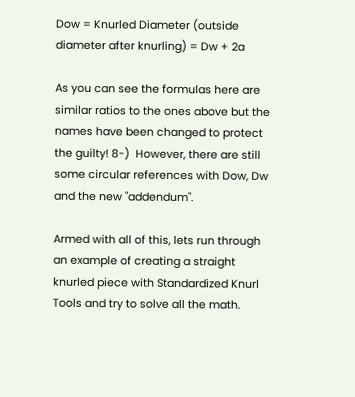Dow = Knurled Diameter (outside diameter after knurling) = Dw + 2a

As you can see the formulas here are similar ratios to the ones above but the names have been changed to protect the guilty! 8-)  However, there are still some circular references with Dow, Dw and the new "addendum".

Armed with all of this, lets run through an example of creating a straight knurled piece with Standardized Knurl Tools and try to solve all the math.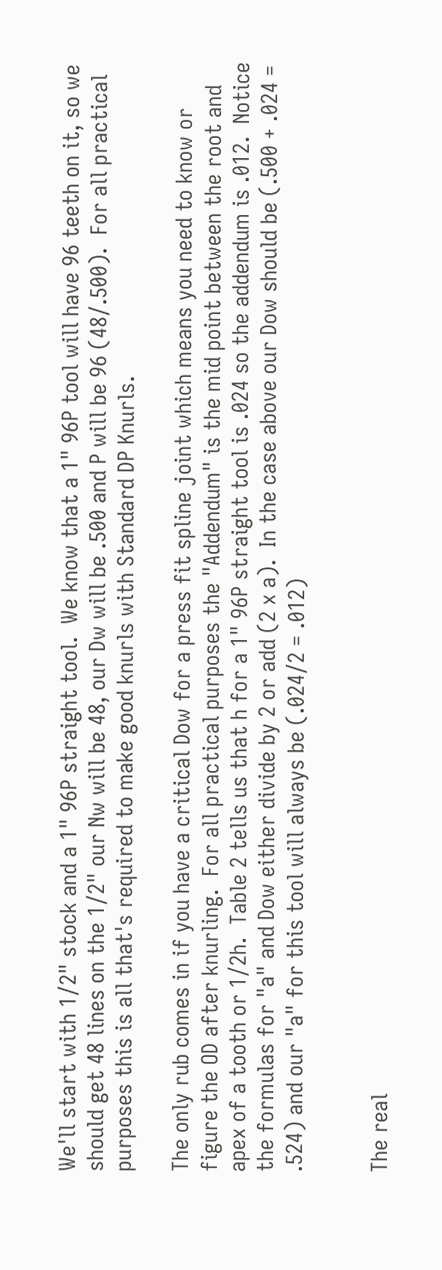We'll start with 1/2" stock and a 1" 96P straight tool.  We know that a 1" 96P tool will have 96 teeth on it, so we should get 48 lines on the 1/2" our Nw will be 48, our Dw will be .500 and P will be 96 (48/.500).  For all practical purposes this is all that's required to make good knurls with Standard DP Knurls.

The only rub comes in if you have a critical Dow for a press fit spline joint which means you need to know or figure the OD after knurling.  For all practical purposes the "Addendum" is the mid point between the root and apex of a tooth or 1/2h.  Table 2 tells us that h for a 1" 96P straight tool is .024 so the addendum is .012.  Notice the formulas for "a" and Dow either divide by 2 or add (2 x a).  In the case above our Dow should be (.500 + .024 = .524) and our "a" for this tool will always be (.024/2 = .012)


The real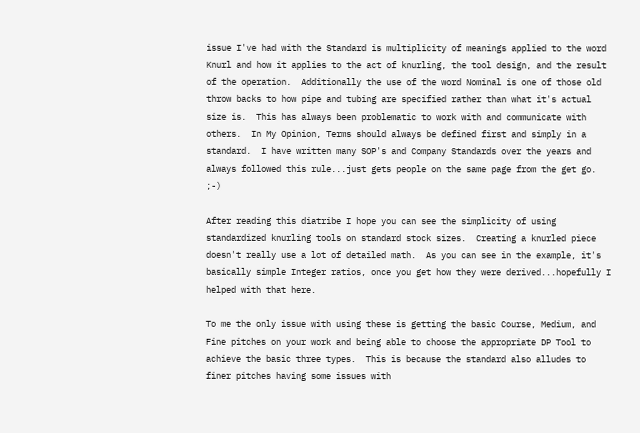issue I've had with the Standard is multiplicity of meanings applied to the word Knurl and how it applies to the act of knurling, the tool design, and the result of the operation.  Additionally the use of the word Nominal is one of those old throw backs to how pipe and tubing are specified rather than what it's actual size is.  This has always been problematic to work with and communicate with others.  In My Opinion, Terms should always be defined first and simply in a standard.  I have written many SOP's and Company Standards over the years and always followed this rule...just gets people on the same page from the get go. ;-)

After reading this diatribe I hope you can see the simplicity of using standardized knurling tools on standard stock sizes.  Creating a knurled piece doesn't really use a lot of detailed math.  As you can see in the example, it's
basically simple Integer ratios, once you get how they were derived...hopefully I helped with that here.

To me the only issue with using these is getting the basic Course, Medium, and Fine pitches on your work and being able to choose the appropriate DP Tool to achieve the basic three types.  This is because the standard also alludes to finer pitches having some issues with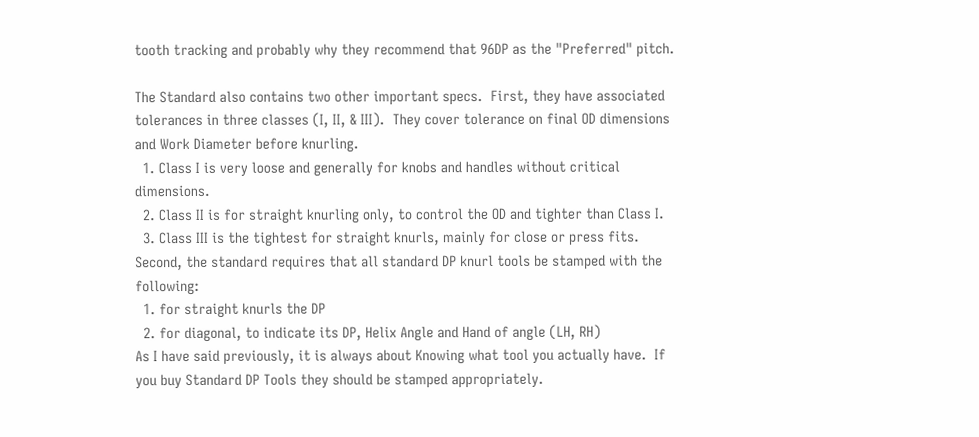tooth tracking and probably why they recommend that 96DP as the "Preferred" pitch.

The Standard also contains two other important specs.  First, they have associated tolerances in three classes (I, II, & III).  They cover tolerance on final OD dimensions and Work Diameter before knurling.
  1. Class I is very loose and generally for knobs and handles without critical dimensions.
  2. Class II is for straight knurling only, to control the OD and tighter than Class I.
  3. Class III is the tightest for straight knurls, mainly for close or press fits.
Second, the standard requires that all standard DP knurl tools be stamped with the following:
  1. for straight knurls the DP
  2. for diagonal, to indicate its DP, Helix Angle and Hand of angle (LH, RH)
As I have said previously, it is always about Knowing what tool you actually have.  If you buy Standard DP Tools they should be stamped appropriately.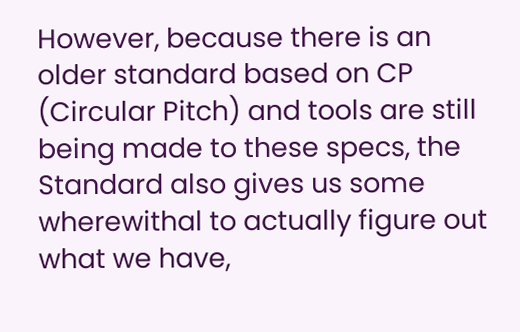However, because there is an older standard based on CP (Circular Pitch) and tools are still being made to these specs, the Standard also gives us some wherewithal to actually figure out what we have,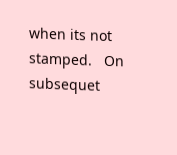when its not stamped.   On subsequet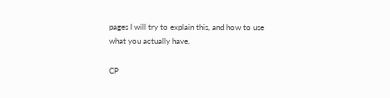pages I will try to explain this, and how to use what you actually have.

CP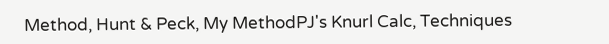Method, Hunt & Peck, My MethodPJ's Knurl Calc, Techniques